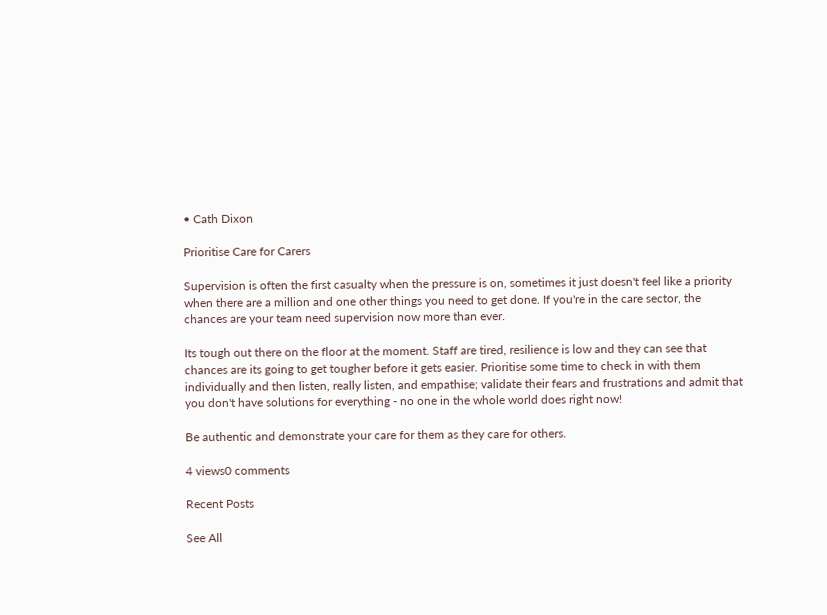• Cath Dixon

Prioritise Care for Carers

Supervision is often the first casualty when the pressure is on, sometimes it just doesn't feel like a priority when there are a million and one other things you need to get done. If you're in the care sector, the chances are your team need supervision now more than ever.

Its tough out there on the floor at the moment. Staff are tired, resilience is low and they can see that chances are its going to get tougher before it gets easier. Prioritise some time to check in with them individually and then listen, really listen, and empathise; validate their fears and frustrations and admit that you don't have solutions for everything - no one in the whole world does right now!

Be authentic and demonstrate your care for them as they care for others.

4 views0 comments

Recent Posts

See All